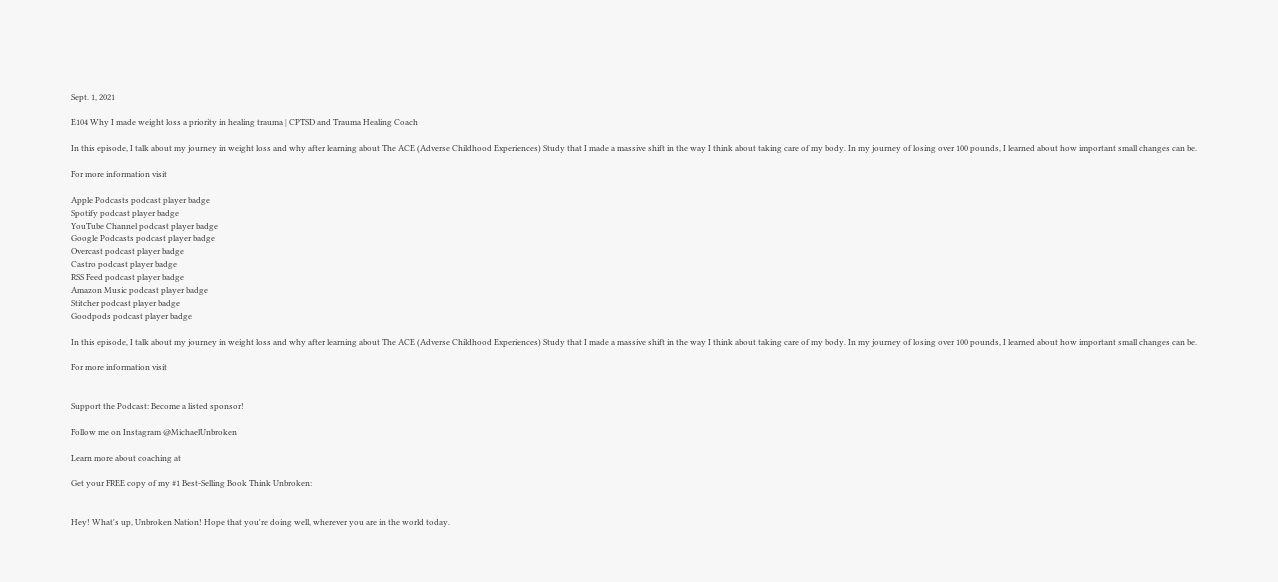Sept. 1, 2021

E104 Why I made weight loss a priority in healing trauma | CPTSD and Trauma Healing Coach

In this episode, I talk about my journey in weight loss and why after learning about The ACE (Adverse Childhood Experiences) Study that I made a massive shift in the way I think about taking care of my body. In my journey of losing over 100 pounds, I learned about how important small changes can be.

For more information visit

Apple Podcasts podcast player badge
Spotify podcast player badge
YouTube Channel podcast player badge
Google Podcasts podcast player badge
Overcast podcast player badge
Castro podcast player badge
RSS Feed podcast player badge
Amazon Music podcast player badge
Stitcher podcast player badge
Goodpods podcast player badge

In this episode, I talk about my journey in weight loss and why after learning about The ACE (Adverse Childhood Experiences) Study that I made a massive shift in the way I think about taking care of my body. In my journey of losing over 100 pounds, I learned about how important small changes can be.

For more information visit


Support the Podcast: Become a listed sponsor!

Follow me on Instagram @MichaelUnbroken

Learn more about coaching at

Get your FREE copy of my #1 Best-Selling Book Think Unbroken:


Hey! What's up, Unbroken Nation! Hope that you're doing well, wherever you are in the world today.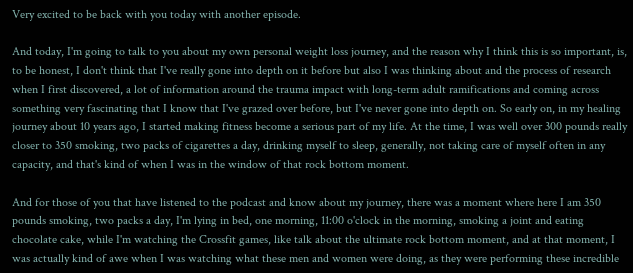Very excited to be back with you today with another episode.

And today, I'm going to talk to you about my own personal weight loss journey, and the reason why I think this is so important, is, to be honest, I don't think that I've really gone into depth on it before but also I was thinking about and the process of research when I first discovered, a lot of information around the trauma impact with long-term adult ramifications and coming across something very fascinating that I know that I've grazed over before, but I've never gone into depth on. So early on, in my healing journey about 10 years ago, I started making fitness become a serious part of my life. At the time, I was well over 300 pounds really closer to 350 smoking, two packs of cigarettes a day, drinking myself to sleep, generally, not taking care of myself often in any capacity, and that's kind of when I was in the window of that rock bottom moment.

And for those of you that have listened to the podcast and know about my journey, there was a moment where here I am 350 pounds smoking, two packs a day, I'm lying in bed, one morning, 11:00 o'clock in the morning, smoking a joint and eating chocolate cake, while I'm watching the Crossfit games, like talk about the ultimate rock bottom moment, and at that moment, I was actually kind of awe when I was watching what these men and women were doing, as they were performing these incredible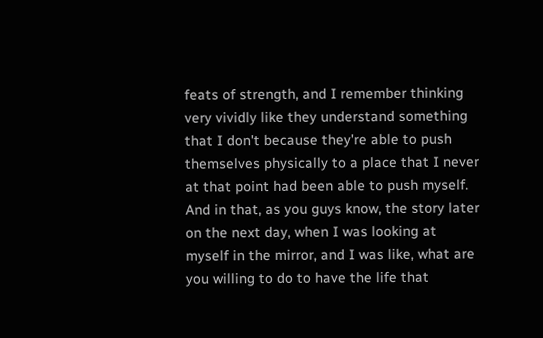feats of strength, and I remember thinking very vividly like they understand something that I don't because they're able to push themselves physically to a place that I never at that point had been able to push myself. And in that, as you guys know, the story later on the next day, when I was looking at myself in the mirror, and I was like, what are you willing to do to have the life that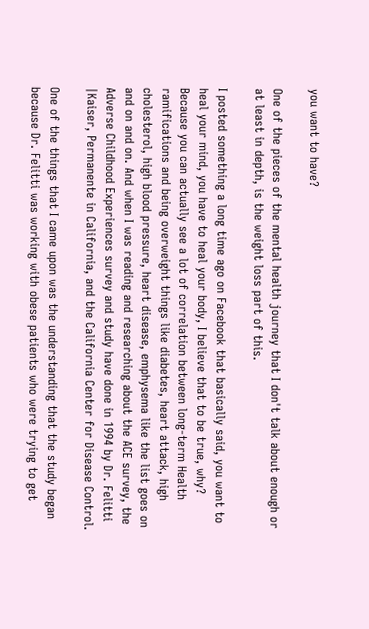you want to have?

One of the pieces of the mental health journey that I don't talk about enough or at least in depth, is the weight loss part of this.

I posted something a long time ago on Facebook that basically said, you want to heal your mind, you have to heal your body, I believe that to be true, why? Because you can actually see a lot of correlation between long-term Health ramifications and being overweight things like diabetes, heart attack, high cholesterol, high blood pressure, heart disease, emphysema like the list goes on and on and on. And when I was reading and researching about the ACE survey, the Adverse Childhood Experiences survey and study have done in 1994 by Dr. Felitti |Kaiser, Permanente in California, and the California Center for Disease Control.

One of the things that I came upon was the understanding that the study began because Dr. Felitti was working with obese patients who were trying to get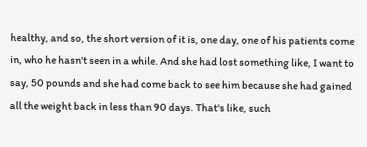healthy, and so, the short version of it is, one day, one of his patients come in, who he hasn't seen in a while. And she had lost something like, I want to say, 50 pounds and she had come back to see him because she had gained all the weight back in less than 90 days. That's like, such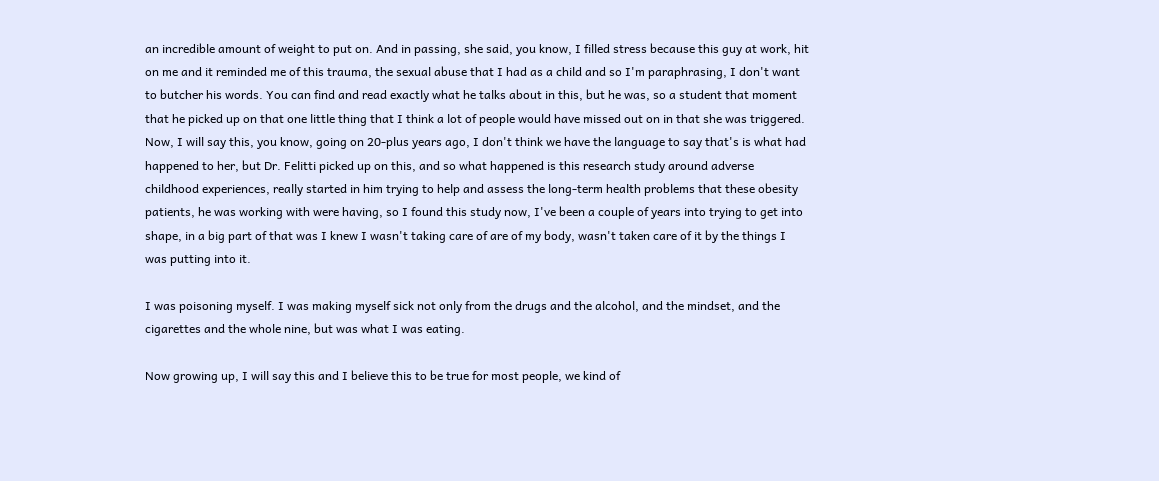an incredible amount of weight to put on. And in passing, she said, you know, I filled stress because this guy at work, hit on me and it reminded me of this trauma, the sexual abuse that I had as a child and so I'm paraphrasing, I don't want to butcher his words. You can find and read exactly what he talks about in this, but he was, so a student that moment that he picked up on that one little thing that I think a lot of people would have missed out on in that she was triggered. Now, I will say this, you know, going on 20-plus years ago, I don't think we have the language to say that's is what had happened to her, but Dr. Felitti picked up on this, and so what happened is this research study around adverse childhood experiences, really started in him trying to help and assess the long-term health problems that these obesity patients, he was working with were having, so I found this study now, I've been a couple of years into trying to get into shape, in a big part of that was I knew I wasn't taking care of are of my body, wasn't taken care of it by the things I was putting into it.

I was poisoning myself. I was making myself sick not only from the drugs and the alcohol, and the mindset, and the cigarettes and the whole nine, but was what I was eating.

Now growing up, I will say this and I believe this to be true for most people, we kind of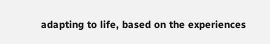adapting to life, based on the experiences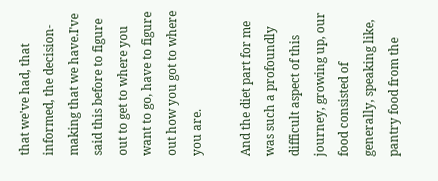that we've had, that informed, the decision-making that we have.I've said this before to figure out to get to where you want to go, have to figure out how you got to where you are.

And the diet part for me was such a profoundly difficult aspect of this journey, growing up, our food consisted of generally, speaking like, pantry food from the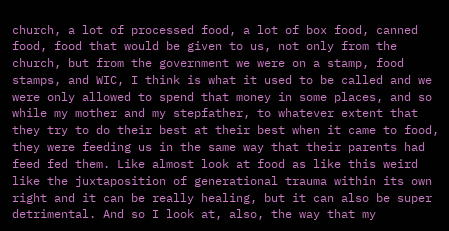church, a lot of processed food, a lot of box food, canned food, food that would be given to us, not only from the church, but from the government we were on a stamp, food stamps, and WIC, I think is what it used to be called and we were only allowed to spend that money in some places, and so while my mother and my stepfather, to whatever extent that they try to do their best at their best when it came to food, they were feeding us in the same way that their parents had feed fed them. Like almost look at food as like this weird like the juxtaposition of generational trauma within its own right and it can be really healing, but it can also be super detrimental. And so I look at, also, the way that my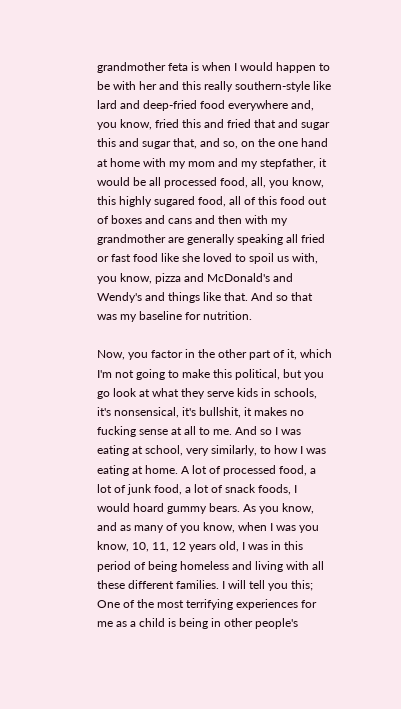grandmother feta is when I would happen to be with her and this really southern-style like lard and deep-fried food everywhere and, you know, fried this and fried that and sugar this and sugar that, and so, on the one hand at home with my mom and my stepfather, it would be all processed food, all, you know, this highly sugared food, all of this food out of boxes and cans and then with my grandmother are generally speaking all fried or fast food like she loved to spoil us with, you know, pizza and McDonald's and Wendy's and things like that. And so that was my baseline for nutrition.

Now, you factor in the other part of it, which I'm not going to make this political, but you go look at what they serve kids in schools, it's nonsensical, it's bullshit, it makes no fucking sense at all to me. And so I was eating at school, very similarly, to how I was eating at home. A lot of processed food, a lot of junk food, a lot of snack foods, I would hoard gummy bears. As you know, and as many of you know, when I was you know, 10, 11, 12 years old, I was in this period of being homeless and living with all these different families. I will tell you this; One of the most terrifying experiences for me as a child is being in other people's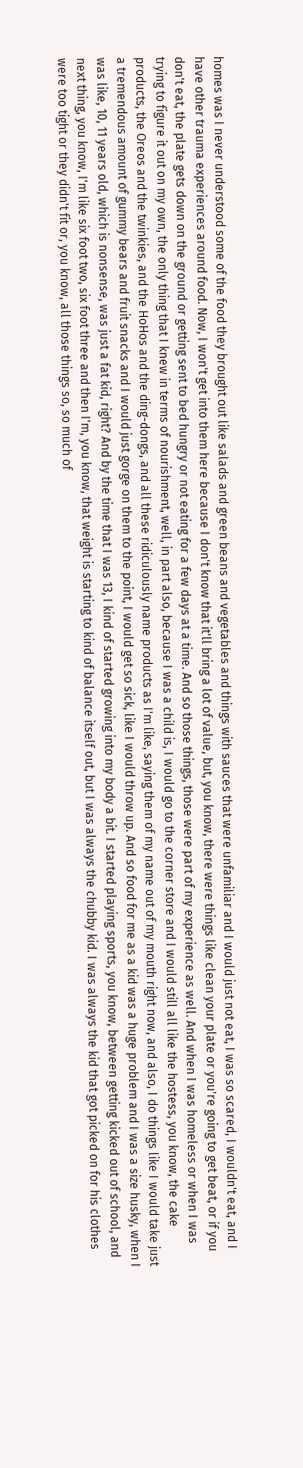homes was I never understood some of the food they brought out like salads and green beans and vegetables and things with sauces that were unfamiliar and I would just not eat, I was so scared, I wouldn't eat, and I have other trauma experiences around food. Now, I won't get into them here because I don't know that it'll bring a lot of value, but, you know, there were things like clean your plate or you're going to get beat, or if you don't eat, the plate gets down on the ground or getting sent to bed hungry or not eating for a few days at a time. And so those things, those were part of my experience as well. And when I was homeless or when I was trying to figure it out on my own, the only thing that I knew in terms of nourishment, well, in part also, because I was a child is, I would go to the corner store and I would still all like the hostess, you know, the cake products, the Oreos and the twinkies, and the HoHos and the ding-dongs, and all these ridiculously name products as I'm like, saying them of my name out of my mouth right now, and also, I do things like I would take just a tremendous amount of gummy bears and fruit snacks and I would just gorge on them to the point, I would get so sick, like I would throw up. And so food for me as a kid was a huge problem and I was a size husky, when I was like, 10, 11 years old, which is nonsense, was just a fat kid, right? And by the time that I was 13, I kind of started growing into my body a bit. I started playing sports, you know, between getting kicked out of school, and next thing, you know, I'm like six foot two, six foot three and then I'm, you know, that weight is starting to kind of balance itself out, but I was always the chubby kid. I was always the kid that got picked on for his clothes were too tight or they didn't fit or, you know, all those things so, so much of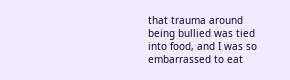that trauma around being bullied was tied into food, and I was so embarrassed to eat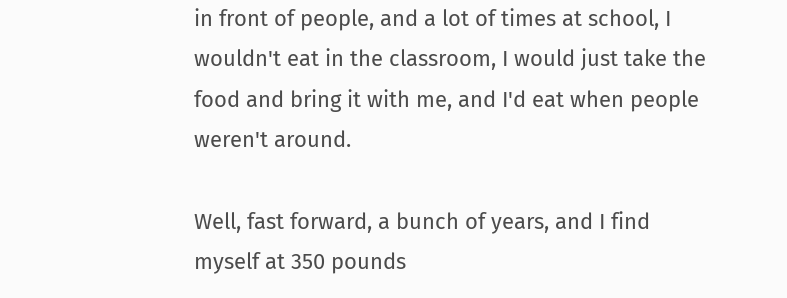in front of people, and a lot of times at school, I wouldn't eat in the classroom, I would just take the food and bring it with me, and I'd eat when people weren't around.

Well, fast forward, a bunch of years, and I find myself at 350 pounds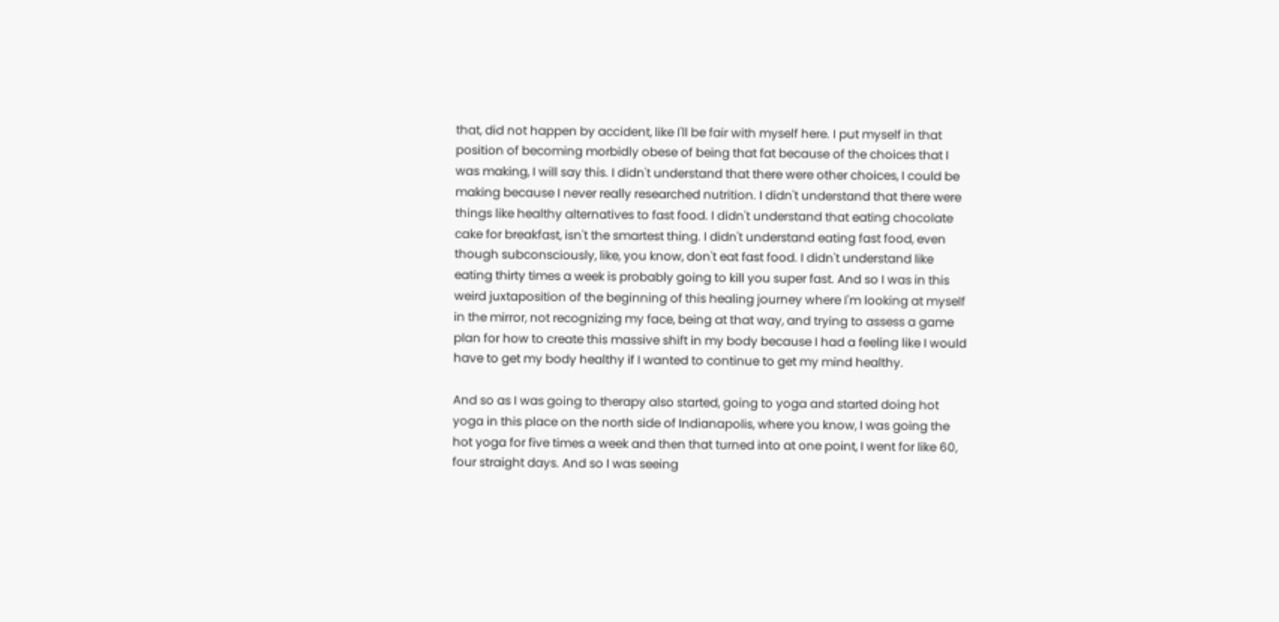that, did not happen by accident, like I'll be fair with myself here. I put myself in that position of becoming morbidly obese of being that fat because of the choices that I was making, I will say this. I didn't understand that there were other choices, I could be making because I never really researched nutrition. I didn't understand that there were things like healthy alternatives to fast food. I didn't understand that eating chocolate cake for breakfast, isn't the smartest thing. I didn't understand eating fast food, even though subconsciously, like, you know, don't eat fast food. I didn't understand like eating thirty times a week is probably going to kill you super fast. And so I was in this weird juxtaposition of the beginning of this healing journey where I'm looking at myself in the mirror, not recognizing my face, being at that way, and trying to assess a game plan for how to create this massive shift in my body because I had a feeling like I would have to get my body healthy if I wanted to continue to get my mind healthy.

And so as I was going to therapy also started, going to yoga and started doing hot yoga in this place on the north side of Indianapolis, where you know, I was going the hot yoga for five times a week and then that turned into at one point, I went for like 60, four straight days. And so I was seeing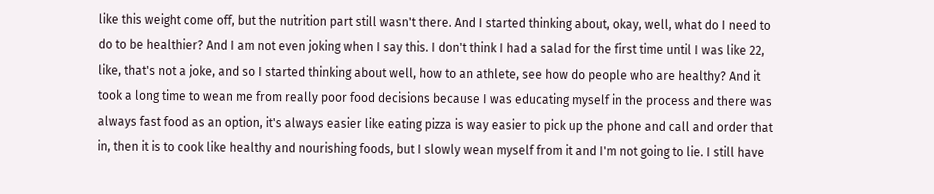like this weight come off, but the nutrition part still wasn't there. And I started thinking about, okay, well, what do I need to do to be healthier? And I am not even joking when I say this. I don't think I had a salad for the first time until I was like 22, like, that's not a joke, and so I started thinking about well, how to an athlete, see how do people who are healthy? And it took a long time to wean me from really poor food decisions because I was educating myself in the process and there was always fast food as an option, it's always easier like eating pizza is way easier to pick up the phone and call and order that in, then it is to cook like healthy and nourishing foods, but I slowly wean myself from it and I'm not going to lie. I still have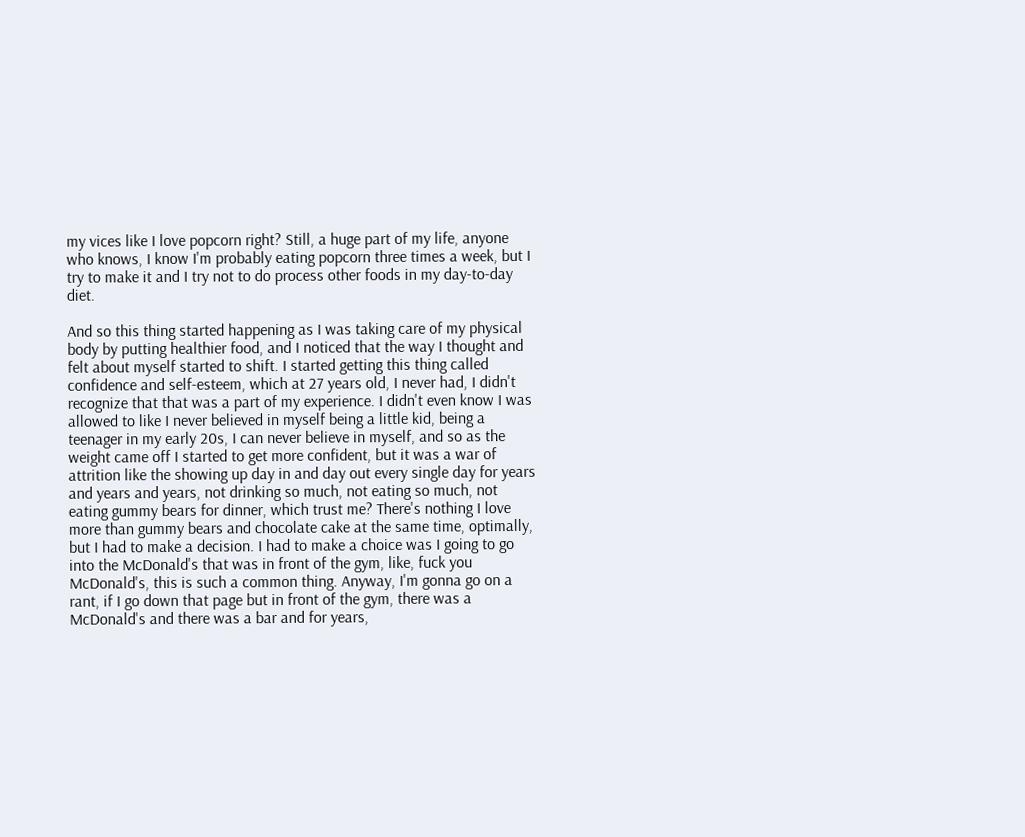my vices like I love popcorn right? Still, a huge part of my life, anyone who knows, I know I'm probably eating popcorn three times a week, but I try to make it and I try not to do process other foods in my day-to-day diet.

And so this thing started happening as I was taking care of my physical body by putting healthier food, and I noticed that the way I thought and felt about myself started to shift. I started getting this thing called confidence and self-esteem, which at 27 years old, I never had, I didn't recognize that that was a part of my experience. I didn't even know I was allowed to like I never believed in myself being a little kid, being a teenager in my early 20s, I can never believe in myself, and so as the weight came off I started to get more confident, but it was a war of attrition like the showing up day in and day out every single day for years and years and years, not drinking so much, not eating so much, not eating gummy bears for dinner, which trust me? There's nothing I love more than gummy bears and chocolate cake at the same time, optimally, but I had to make a decision. I had to make a choice was I going to go into the McDonald's that was in front of the gym, like, fuck you McDonald's, this is such a common thing. Anyway, I'm gonna go on a rant, if I go down that page but in front of the gym, there was a McDonald's and there was a bar and for years,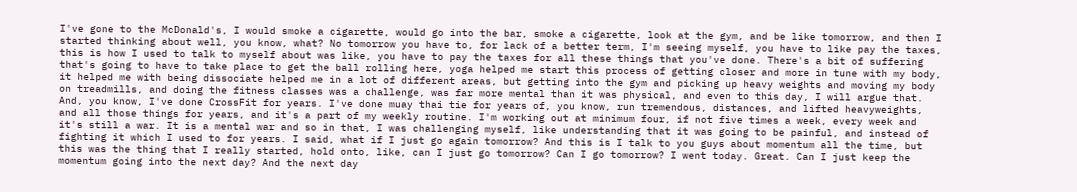I've gone to the McDonald's, I would smoke a cigarette, would go into the bar, smoke a cigarette, look at the gym, and be like tomorrow, and then I started thinking about well, you know, what? No tomorrow you have to, for lack of a better term, I'm seeing myself, you have to like pay the taxes, this is how I used to talk to myself about was like, you have to pay the taxes for all these things that you've done. There's a bit of suffering that's going to have to take place to get the ball rolling here, yoga helped me start this process of getting closer and more in tune with my body, it helped me with being dissociate helped me in a lot of different areas, but getting into the gym and picking up heavy weights and moving my body on treadmills, and doing the fitness classes was a challenge, was far more mental than it was physical, and even to this day, I will argue that. And, you know, I've done CrossFit for years. I've done muay thai tie for years of, you know, run tremendous, distances, and lifted heavyweights, and all those things for years, and it's a part of my weekly routine. I'm working out at minimum four, if not five times a week, every week and it's still a war. It is a mental war and so in that, I was challenging myself, like understanding that it was going to be painful, and instead of fighting it which I used to for years. I said, what if I just go again tomorrow? And this is I talk to you guys about momentum all the time, but this was the thing that I really started, hold onto, like, can I just go tomorrow? Can I go tomorrow? I went today. Great. Can I just keep the momentum going into the next day? And the next day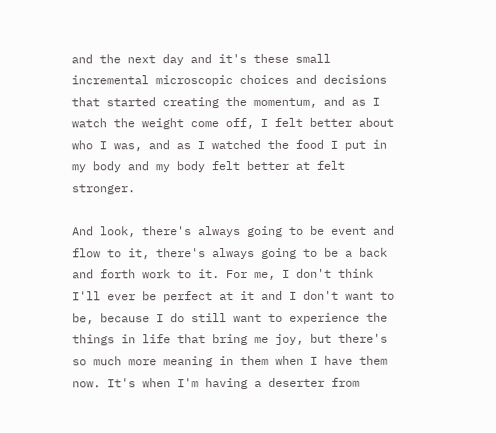and the next day and it's these small incremental microscopic choices and decisions that started creating the momentum, and as I watch the weight come off, I felt better about who I was, and as I watched the food I put in my body and my body felt better at felt stronger.

And look, there's always going to be event and flow to it, there's always going to be a back and forth work to it. For me, I don't think I'll ever be perfect at it and I don't want to be, because I do still want to experience the things in life that bring me joy, but there's so much more meaning in them when I have them now. It's when I'm having a deserter from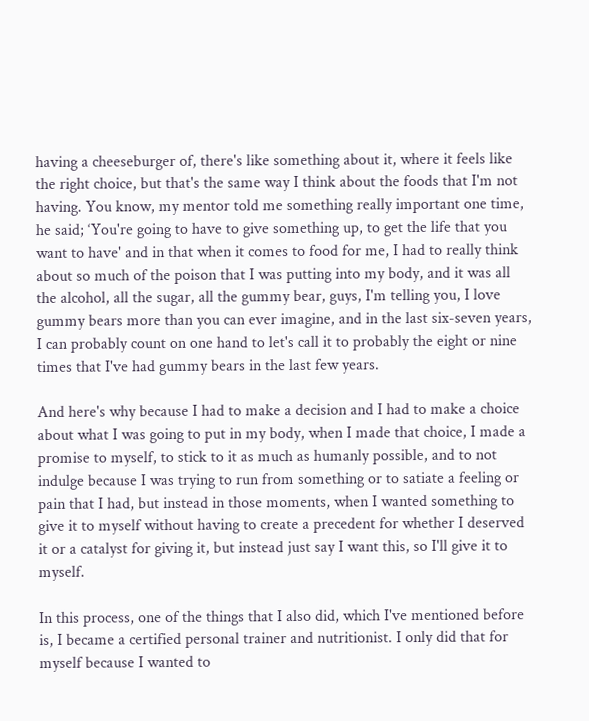having a cheeseburger of, there's like something about it, where it feels like the right choice, but that's the same way I think about the foods that I'm not having. You know, my mentor told me something really important one time, he said; ‘You're going to have to give something up, to get the life that you want to have' and in that when it comes to food for me, I had to really think about so much of the poison that I was putting into my body, and it was all the alcohol, all the sugar, all the gummy bear, guys, I'm telling you, I love gummy bears more than you can ever imagine, and in the last six-seven years, I can probably count on one hand to let's call it to probably the eight or nine times that I've had gummy bears in the last few years.

And here's why because I had to make a decision and I had to make a choice about what I was going to put in my body, when I made that choice, I made a promise to myself, to stick to it as much as humanly possible, and to not indulge because I was trying to run from something or to satiate a feeling or pain that I had, but instead in those moments, when I wanted something to give it to myself without having to create a precedent for whether I deserved it or a catalyst for giving it, but instead just say I want this, so I'll give it to myself.

In this process, one of the things that I also did, which I've mentioned before is, I became a certified personal trainer and nutritionist. I only did that for myself because I wanted to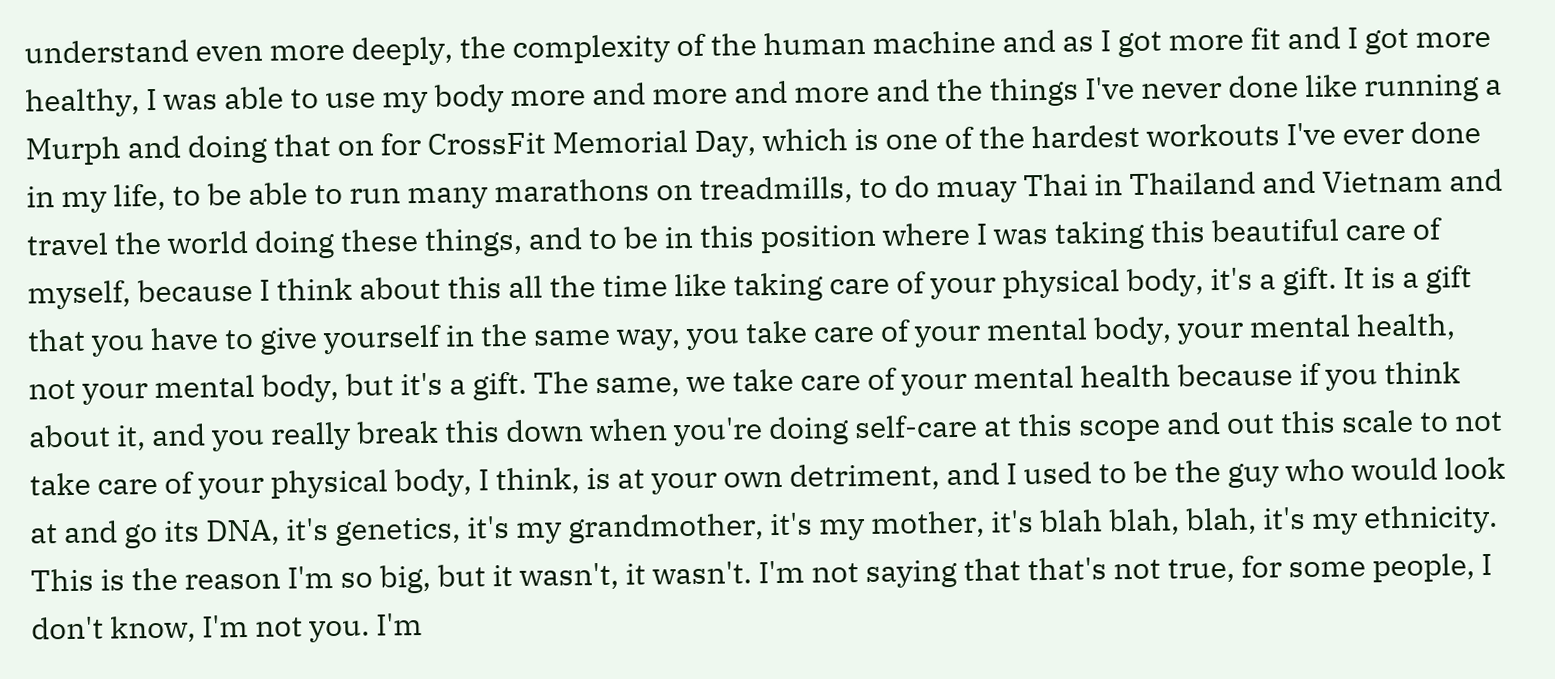understand even more deeply, the complexity of the human machine and as I got more fit and I got more healthy, I was able to use my body more and more and more and the things I've never done like running a Murph and doing that on for CrossFit Memorial Day, which is one of the hardest workouts I've ever done in my life, to be able to run many marathons on treadmills, to do muay Thai in Thailand and Vietnam and travel the world doing these things, and to be in this position where I was taking this beautiful care of myself, because I think about this all the time like taking care of your physical body, it's a gift. It is a gift that you have to give yourself in the same way, you take care of your mental body, your mental health, not your mental body, but it's a gift. The same, we take care of your mental health because if you think about it, and you really break this down when you're doing self-care at this scope and out this scale to not take care of your physical body, I think, is at your own detriment, and I used to be the guy who would look at and go its DNA, it's genetics, it's my grandmother, it's my mother, it's blah blah, blah, it's my ethnicity. This is the reason I'm so big, but it wasn't, it wasn't. I'm not saying that that's not true, for some people, I don't know, I'm not you. I'm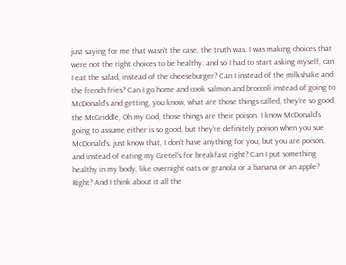just saying for me that wasn't the case, the truth was, I was making choices that were not the right choices to be healthy. and so I had to start asking myself, can I eat the salad, instead of the cheeseburger? Can I instead of the milkshake and the french fries? Can I go home and cook salmon and broccoli instead of going to McDonald's and getting, you know, what are those things called, they're so good, the McGriddle, Oh my God, those things are their poison. I know McDonald's going to assume either is so good, but they're definitely poison when you sue McDonald's, just know that, I don't have anything for you, but you are poison, and instead of eating my Gretel's for breakfast right? Can I put something healthy in my body, like overnight oats or granola or a banana or an apple? Right? And I think about it all the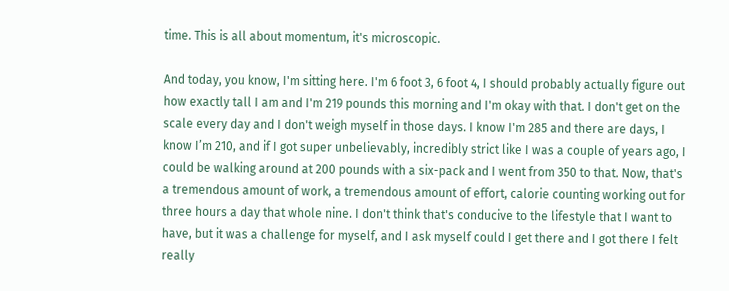time. This is all about momentum, it's microscopic.

And today, you know, I'm sitting here. I'm 6 foot 3, 6 foot 4, I should probably actually figure out how exactly tall I am and I'm 219 pounds this morning and I'm okay with that. I don't get on the scale every day and I don't weigh myself in those days. I know I'm 285 and there are days, I know I’m 210, and if I got super unbelievably, incredibly strict like I was a couple of years ago, I could be walking around at 200 pounds with a six-pack and I went from 350 to that. Now, that's a tremendous amount of work, a tremendous amount of effort, calorie counting working out for three hours a day that whole nine. I don't think that's conducive to the lifestyle that I want to have, but it was a challenge for myself, and I ask myself could I get there and I got there I felt really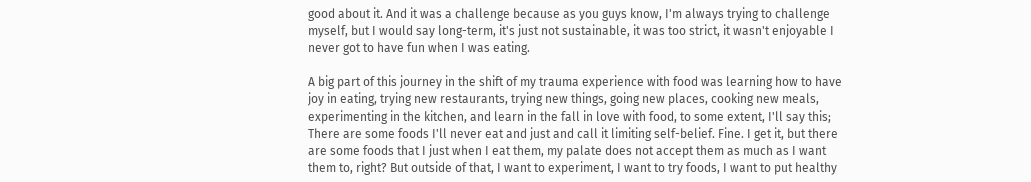good about it. And it was a challenge because as you guys know, I'm always trying to challenge myself, but I would say long-term, it's just not sustainable, it was too strict, it wasn't enjoyable I never got to have fun when I was eating.

A big part of this journey in the shift of my trauma experience with food was learning how to have joy in eating, trying new restaurants, trying new things, going new places, cooking new meals, experimenting in the kitchen, and learn in the fall in love with food, to some extent, I'll say this; There are some foods I'll never eat and just and call it limiting self-belief. Fine. I get it, but there are some foods that I just when I eat them, my palate does not accept them as much as I want them to, right? But outside of that, I want to experiment, I want to try foods, I want to put healthy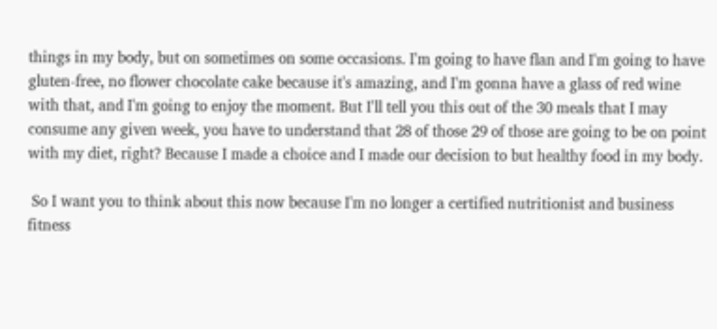things in my body, but on sometimes on some occasions. I'm going to have flan and I'm going to have gluten-free, no flower chocolate cake because it's amazing, and I'm gonna have a glass of red wine with that, and I'm going to enjoy the moment. But I'll tell you this out of the 30 meals that I may consume any given week, you have to understand that 28 of those 29 of those are going to be on point with my diet, right? Because I made a choice and I made our decision to but healthy food in my body.

 So I want you to think about this now because I'm no longer a certified nutritionist and business fitness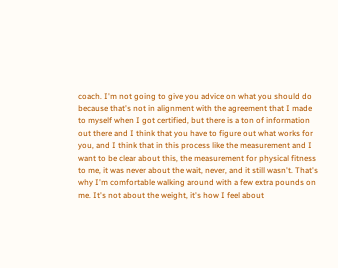coach. I'm not going to give you advice on what you should do because that's not in alignment with the agreement that I made to myself when I got certified, but there is a ton of information out there and I think that you have to figure out what works for you, and I think that in this process like the measurement and I want to be clear about this, the measurement for physical fitness to me, it was never about the wait, never, and it still wasn't. That's why I'm comfortable walking around with a few extra pounds on me. It's not about the weight, it's how I feel about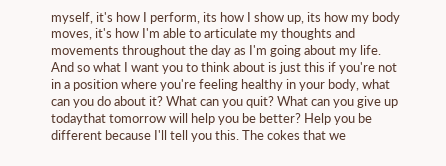myself, it's how I perform, its how I show up, its how my body moves, it's how I'm able to articulate my thoughts and movements throughout the day as I'm going about my life. And so what I want you to think about is just this if you're not in a position where you're feeling healthy in your body, what can you do about it? What can you quit? What can you give up todaythat tomorrow will help you be better? Help you be different because I'll tell you this. The cokes that we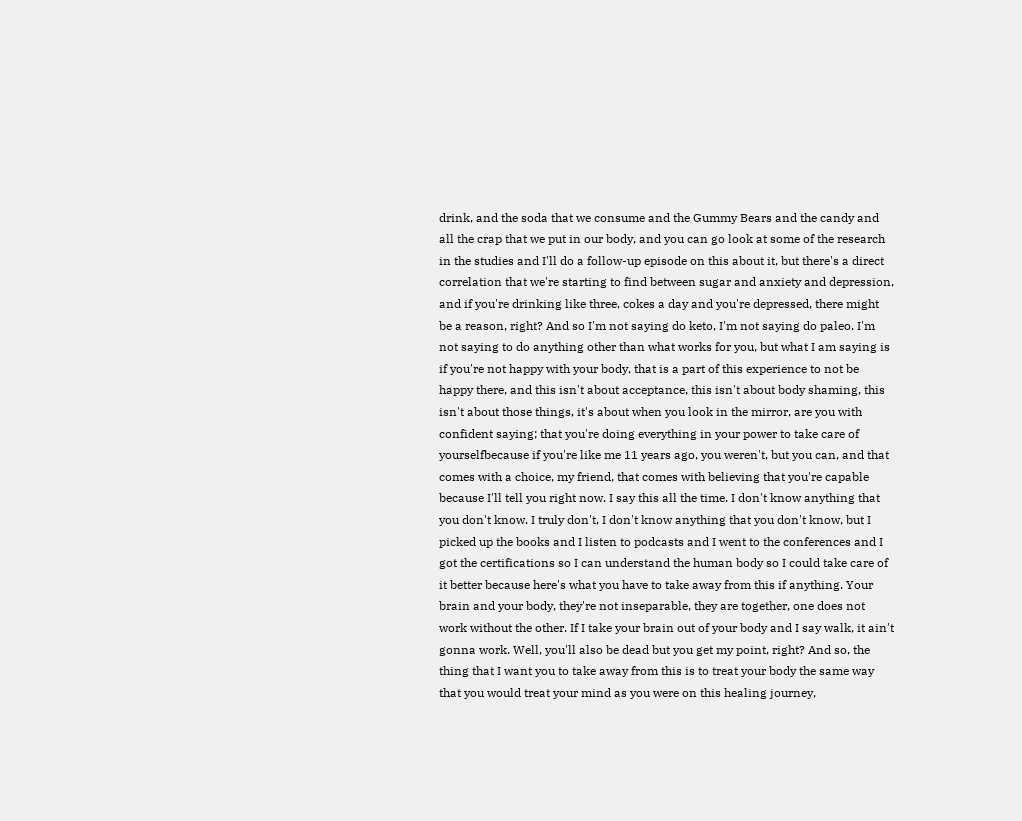drink, and the soda that we consume and the Gummy Bears and the candy and all the crap that we put in our body, and you can go look at some of the research in the studies and I'll do a follow-up episode on this about it, but there's a direct correlation that we're starting to find between sugar and anxiety and depression, and if you're drinking like three, cokes a day and you're depressed, there might be a reason, right? And so I'm not saying do keto, I'm not saying do paleo. I'm not saying to do anything other than what works for you, but what I am saying is if you're not happy with your body, that is a part of this experience to not be happy there, and this isn't about acceptance, this isn't about body shaming, this isn't about those things, it's about when you look in the mirror, are you with confident saying; that you're doing everything in your power to take care of yourselfbecause if you're like me 11 years ago, you weren't, but you can, and that comes with a choice, my friend, that comes with believing that you're capable because I'll tell you right now. I say this all the time. I don't know anything that you don't know. I truly don't, I don't know anything that you don't know, but I picked up the books and I listen to podcasts and I went to the conferences and I got the certifications so I can understand the human body so I could take care of it better because here's what you have to take away from this if anything. Your brain and your body, they're not inseparable, they are together, one does not work without the other. If I take your brain out of your body and I say walk, it ain't gonna work. Well, you'll also be dead but you get my point, right? And so, the thing that I want you to take away from this is to treat your body the same way that you would treat your mind as you were on this healing journey,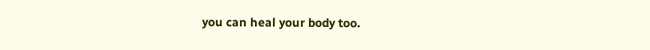you can heal your body too.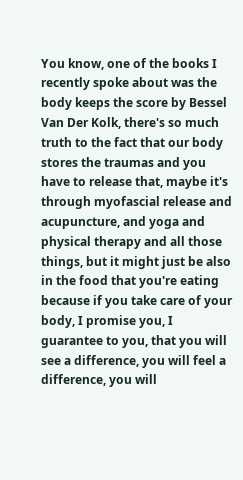You know, one of the books I recently spoke about was the body keeps the score by Bessel Van Der Kolk, there's so much truth to the fact that our body stores the traumas and you have to release that, maybe it's through myofascial release and acupuncture, and yoga and physical therapy and all those things, but it might just be also in the food that you're eating because if you take care of your body, I promise you, I guarantee to you, that you will see a difference, you will feel a difference, you will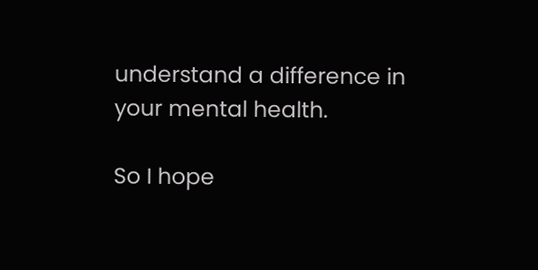understand a difference in your mental health.

So I hope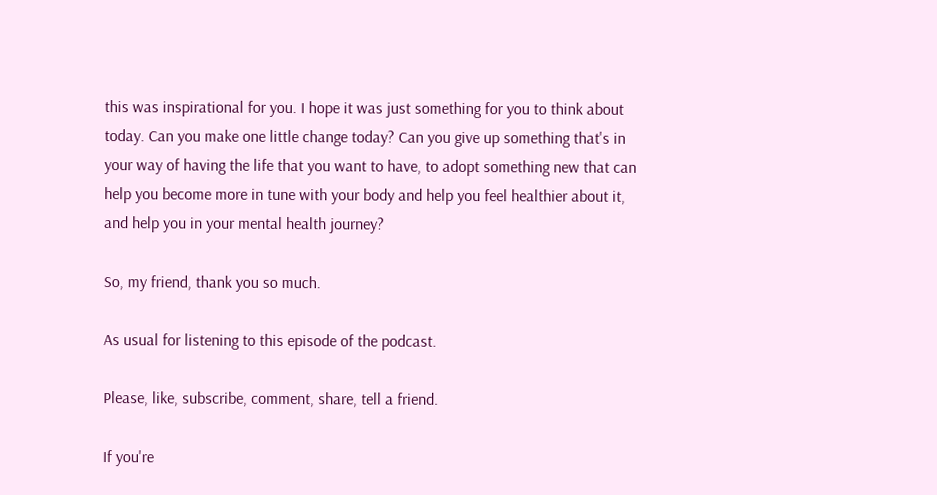this was inspirational for you. I hope it was just something for you to think about today. Can you make one little change today? Can you give up something that's in your way of having the life that you want to have, to adopt something new that can help you become more in tune with your body and help you feel healthier about it, and help you in your mental health journey?

So, my friend, thank you so much.

As usual for listening to this episode of the podcast.

Please, like, subscribe, comment, share, tell a friend.

If you're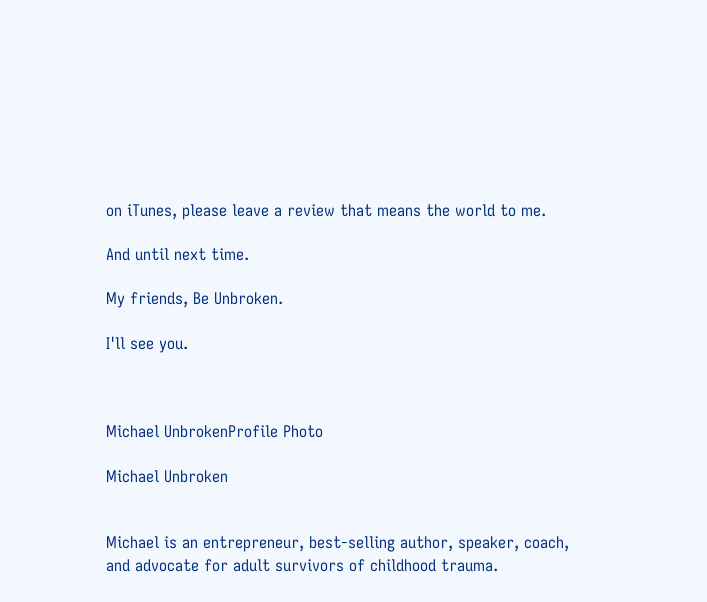on iTunes, please leave a review that means the world to me.

And until next time.

My friends, Be Unbroken.

I'll see you.



Michael UnbrokenProfile Photo

Michael Unbroken


Michael is an entrepreneur, best-selling author, speaker, coach, and advocate for adult survivors of childhood trauma.